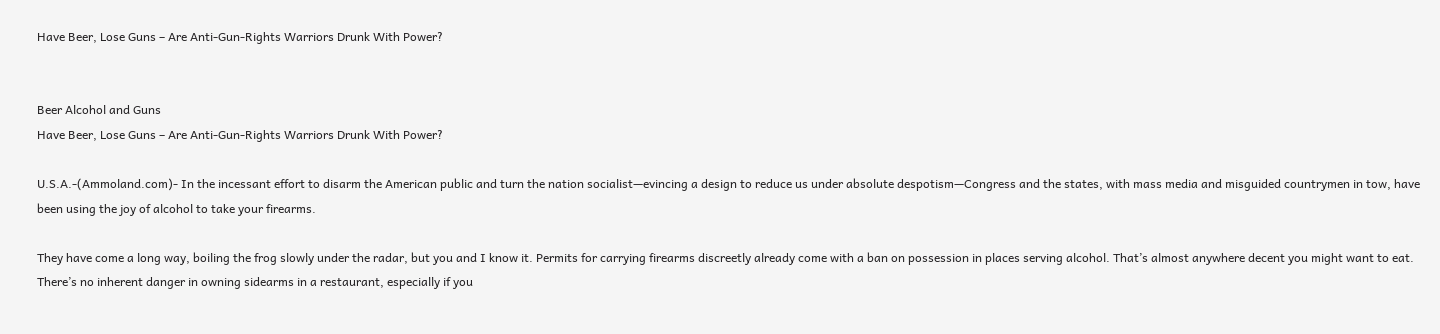Have Beer, Lose Guns – Are Anti-Gun-Rights Warriors Drunk With Power?


Beer Alcohol and Guns
Have Beer, Lose Guns – Are Anti-Gun-Rights Warriors Drunk With Power?

U.S.A.-(Ammoland.com)- In the incessant effort to disarm the American public and turn the nation socialist—evincing a design to reduce us under absolute despotism—Congress and the states, with mass media and misguided countrymen in tow, have been using the joy of alcohol to take your firearms.

They have come a long way, boiling the frog slowly under the radar, but you and I know it. Permits for carrying firearms discreetly already come with a ban on possession in places serving alcohol. That’s almost anywhere decent you might want to eat. There’s no inherent danger in owning sidearms in a restaurant, especially if you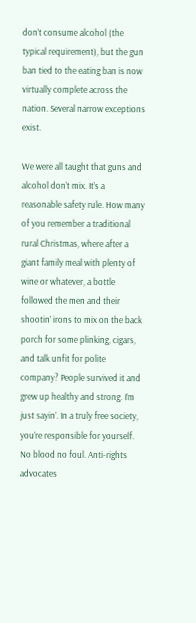don’t consume alcohol (the typical requirement), but the gun ban tied to the eating ban is now virtually complete across the nation. Several narrow exceptions exist.

We were all taught that guns and alcohol don’t mix. It’s a reasonable safety rule. How many of you remember a traditional rural Christmas, where after a giant family meal with plenty of wine or whatever, a bottle followed the men and their shootin’ irons to mix on the back porch for some plinking, cigars, and talk unfit for polite company? People survived it and grew up healthy and strong. I’m just sayin’. In a truly free society, you’re responsible for yourself. No blood no foul. Anti-rights advocates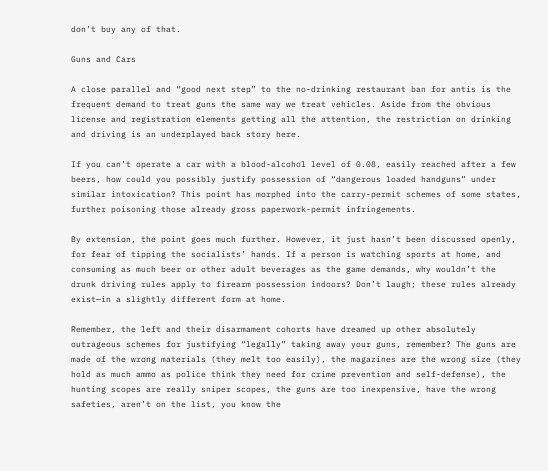don’t buy any of that.

Guns and Cars

A close parallel and “good next step” to the no-drinking restaurant ban for antis is the frequent demand to treat guns the same way we treat vehicles. Aside from the obvious license and registration elements getting all the attention, the restriction on drinking and driving is an underplayed back story here.

If you can’t operate a car with a blood-alcohol level of 0.08, easily reached after a few beers, how could you possibly justify possession of “dangerous loaded handguns” under similar intoxication? This point has morphed into the carry-permit schemes of some states, further poisoning those already gross paperwork-permit infringements.

By extension, the point goes much further. However, it just hasn’t been discussed openly, for fear of tipping the socialists’ hands. If a person is watching sports at home, and consuming as much beer or other adult beverages as the game demands, why wouldn’t the drunk driving rules apply to firearm possession indoors? Don’t laugh; these rules already exist—in a slightly different form at home.

Remember, the left and their disarmament cohorts have dreamed up other absolutely outrageous schemes for justifying “legally” taking away your guns, remember? The guns are made of the wrong materials (they melt too easily), the magazines are the wrong size (they hold as much ammo as police think they need for crime prevention and self-defense), the hunting scopes are really sniper scopes, the guns are too inexpensive, have the wrong safeties, aren’t on the list, you know the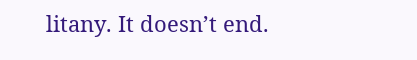litany. It doesn’t end.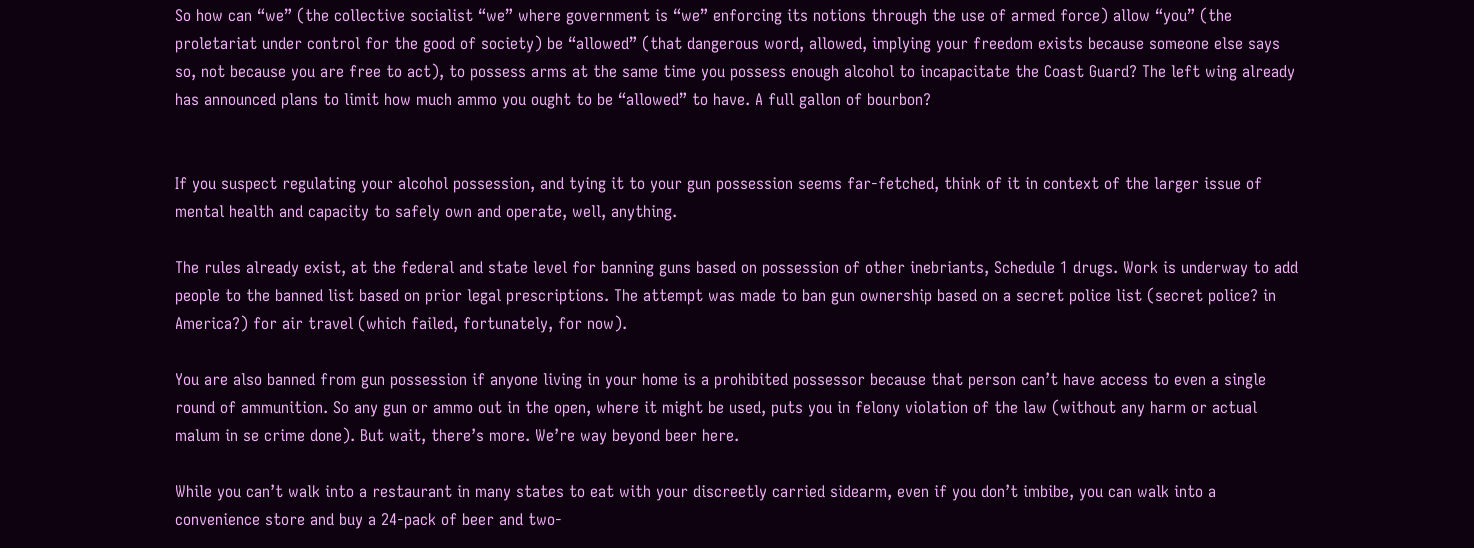So how can “we” (the collective socialist “we” where government is “we” enforcing its notions through the use of armed force) allow “you” (the proletariat under control for the good of society) be “allowed” (that dangerous word, allowed, implying your freedom exists because someone else says so, not because you are free to act), to possess arms at the same time you possess enough alcohol to incapacitate the Coast Guard? The left wing already has announced plans to limit how much ammo you ought to be “allowed” to have. A full gallon of bourbon?


If you suspect regulating your alcohol possession, and tying it to your gun possession seems far-fetched, think of it in context of the larger issue of mental health and capacity to safely own and operate, well, anything.

The rules already exist, at the federal and state level for banning guns based on possession of other inebriants, Schedule 1 drugs. Work is underway to add people to the banned list based on prior legal prescriptions. The attempt was made to ban gun ownership based on a secret police list (secret police? in America?) for air travel (which failed, fortunately, for now).

You are also banned from gun possession if anyone living in your home is a prohibited possessor because that person can’t have access to even a single round of ammunition. So any gun or ammo out in the open, where it might be used, puts you in felony violation of the law (without any harm or actual malum in se crime done). But wait, there’s more. We’re way beyond beer here.

While you can’t walk into a restaurant in many states to eat with your discreetly carried sidearm, even if you don’t imbibe, you can walk into a convenience store and buy a 24-pack of beer and two-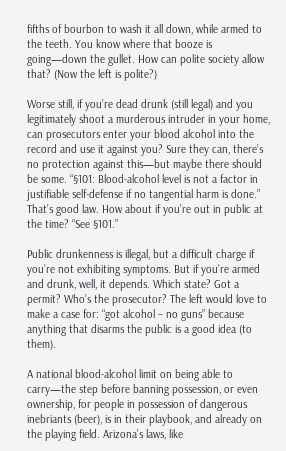fifths of bourbon to wash it all down, while armed to the teeth. You know where that booze is going—down the gullet. How can polite society allow that? (Now the left is polite?)

Worse still, if you’re dead drunk (still legal) and you legitimately shoot a murderous intruder in your home, can prosecutors enter your blood alcohol into the record and use it against you? Sure they can, there’s no protection against this—but maybe there should be some. “§101: Blood-alcohol level is not a factor in justifiable self-defense if no tangential harm is done.” That’s good law. How about if you’re out in public at the time? “See §101.”

Public drunkenness is illegal, but a difficult charge if you’re not exhibiting symptoms. But if you’re armed and drunk, well, it depends. Which state? Got a permit? Who’s the prosecutor? The left would love to make a case for: “got alcohol – no guns” because anything that disarms the public is a good idea (to them).

A national blood-alcohol limit on being able to carry—the step before banning possession, or even ownership, for people in possession of dangerous inebriants (beer), is in their playbook, and already on the playing field. Arizona’s laws, like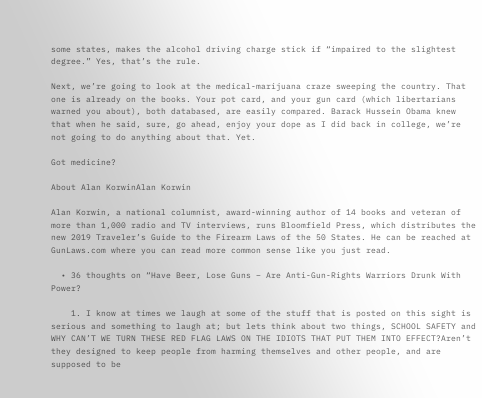some states, makes the alcohol driving charge stick if “impaired to the slightest degree.” Yes, that’s the rule.

Next, we’re going to look at the medical-marijuana craze sweeping the country. That one is already on the books. Your pot card, and your gun card (which libertarians warned you about), both databased, are easily compared. Barack Hussein Obama knew that when he said, sure, go ahead, enjoy your dope as I did back in college, we’re not going to do anything about that. Yet.

Got medicine?

About Alan KorwinAlan Korwin

Alan Korwin, a national columnist, award-winning author of 14 books and veteran of more than 1,000 radio and TV interviews, runs Bloomfield Press, which distributes the new 2019 Traveler’s Guide to the Firearm Laws of the 50 States. He can be reached at GunLaws.com where you can read more common sense like you just read.

  • 36 thoughts on “Have Beer, Lose Guns – Are Anti-Gun-Rights Warriors Drunk With Power?

    1. I know at times we laugh at some of the stuff that is posted on this sight is serious and something to laugh at; but lets think about two things, SCHOOL SAFETY and WHY CAN’T WE TURN THESE RED FLAG LAWS ON THE IDIOTS THAT PUT THEM INTO EFFECT?Aren’t they designed to keep people from harming themselves and other people, and are supposed to be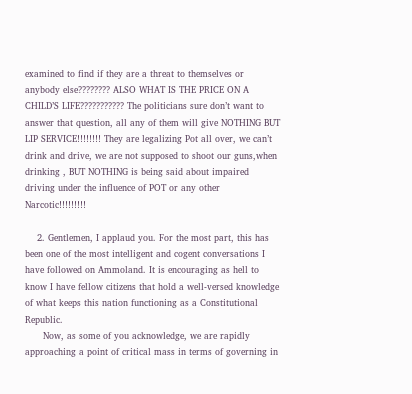examined to find if they are a threat to themselves or anybody else???????? ALSO WHAT IS THE PRICE ON A CHILD’S LIFE??????????? The politicians sure don’t want to answer that question, all any of them will give NOTHING BUT LIP SERVICE!!!!!!!! They are legalizing Pot all over, we can’t drink and drive, we are not supposed to shoot our guns,when drinking , BUT NOTHING is being said about impaired driving under the influence of POT or any other Narcotic!!!!!!!!!

    2. Gentlemen, I applaud you. For the most part, this has been one of the most intelligent and cogent conversations I have followed on Ammoland. It is encouraging as hell to know I have fellow citizens that hold a well-versed knowledge of what keeps this nation functioning as a Constitutional Republic.
      Now, as some of you acknowledge, we are rapidly approaching a point of critical mass in terms of governing in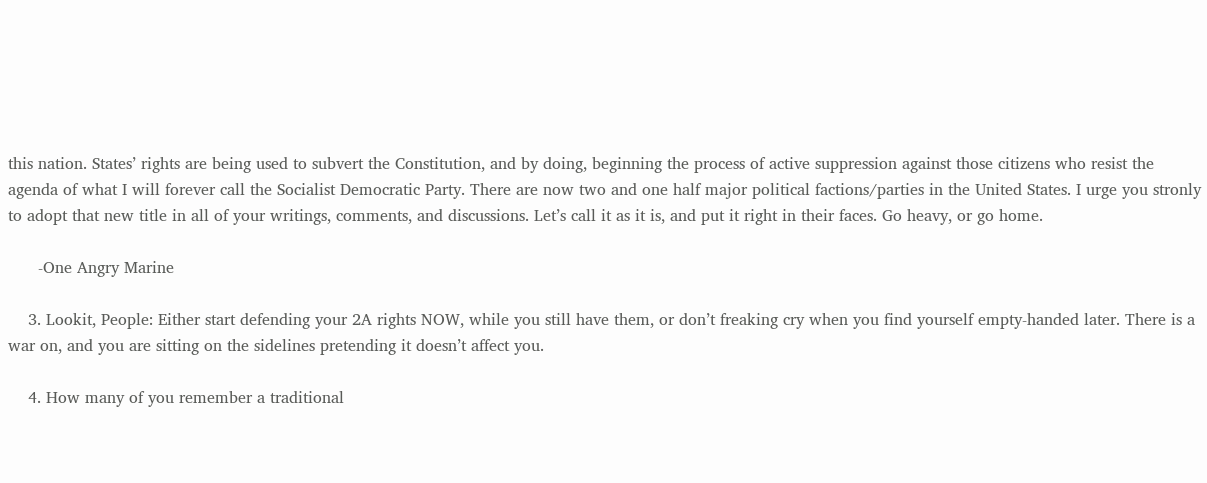this nation. States’ rights are being used to subvert the Constitution, and by doing, beginning the process of active suppression against those citizens who resist the agenda of what I will forever call the Socialist Democratic Party. There are now two and one half major political factions/parties in the United States. I urge you stronly to adopt that new title in all of your writings, comments, and discussions. Let’s call it as it is, and put it right in their faces. Go heavy, or go home.

      -One Angry Marine

    3. Lookit, People: Either start defending your 2A rights NOW, while you still have them, or don’t freaking cry when you find yourself empty-handed later. There is a war on, and you are sitting on the sidelines pretending it doesn’t affect you.

    4. How many of you remember a traditional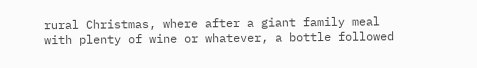rural Christmas, where after a giant family meal with plenty of wine or whatever, a bottle followed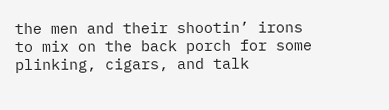the men and their shootin’ irons to mix on the back porch for some plinking, cigars, and talk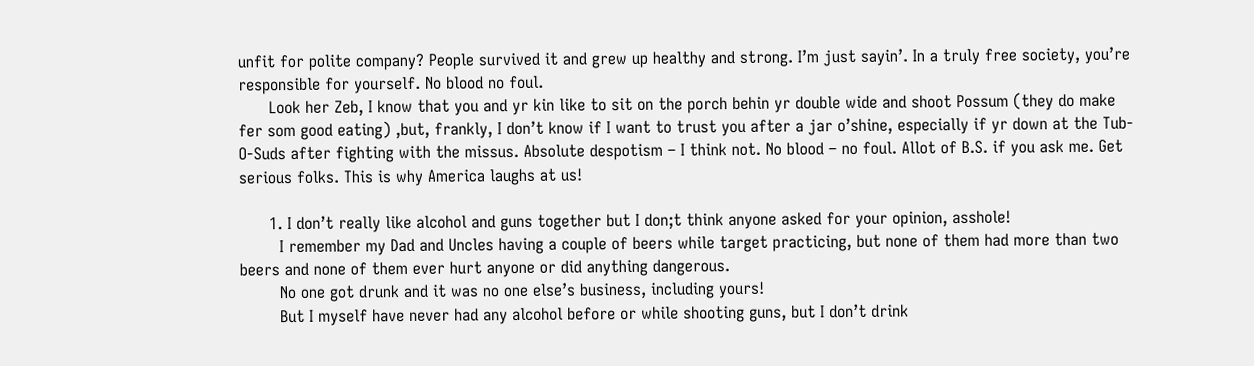unfit for polite company? People survived it and grew up healthy and strong. I’m just sayin’. In a truly free society, you’re responsible for yourself. No blood no foul.
      Look her Zeb, I know that you and yr kin like to sit on the porch behin yr double wide and shoot Possum (they do make fer som good eating) ,but, frankly, I don’t know if I want to trust you after a jar o’shine, especially if yr down at the Tub-O-Suds after fighting with the missus. Absolute despotism – I think not. No blood – no foul. Allot of B.S. if you ask me. Get serious folks. This is why America laughs at us!

      1. I don’t really like alcohol and guns together but I don;t think anyone asked for your opinion, asshole!
        I remember my Dad and Uncles having a couple of beers while target practicing, but none of them had more than two beers and none of them ever hurt anyone or did anything dangerous.
        No one got drunk and it was no one else’s business, including yours!
        But I myself have never had any alcohol before or while shooting guns, but I don’t drink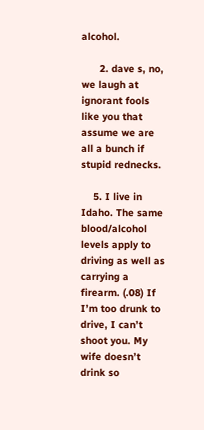alcohol.

      2. dave s, no, we laugh at ignorant fools like you that assume we are all a bunch if stupid rednecks.

    5. I live in Idaho. The same blood/alcohol levels apply to driving as well as carrying a firearm. (.08) If I’m too drunk to drive, I can’t shoot you. My wife doesn’t drink so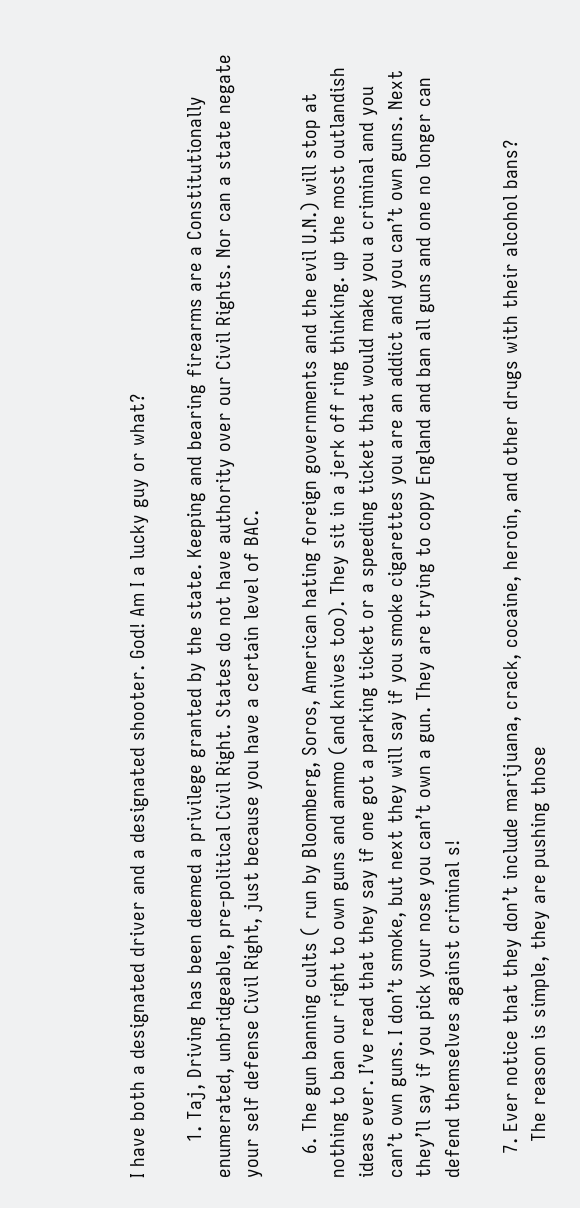I have both a designated driver and a designated shooter. God! Am I a lucky guy or what?

      1. Taj, Driving has been deemed a privilege granted by the state. Keeping and bearing firearms are a Constitutionally enumerated, unbridgeable, pre-political Civil Right. States do not have authority over our Civil Rights. Nor can a state negate your self defense Civil Right, just because you have a certain level of BAC.

    6. The gun banning cults ( run by Bloomberg, Soros, American hating foreign governments and the evil U.N.) will stop at nothing to ban our right to own guns and ammo (and knives too). They sit in a jerk off ring thinking. up the most outlandish ideas ever. I’ve read that they say if one got a parking ticket or a speeding ticket that would make you a criminal and you can’t own guns. I don’t smoke, but next they will say if you smoke cigarettes you are an addict and you can’t own guns. Next they’ll say if you pick your nose you can’t own a gun. They are trying to copy England and ban all guns and one no longer can defend themselves against criminal s!

    7. Ever notice that they don’t include marijuana, crack, cocaine, heroin, and other drugs with their alcohol bans?
      The reason is simple, they are pushing those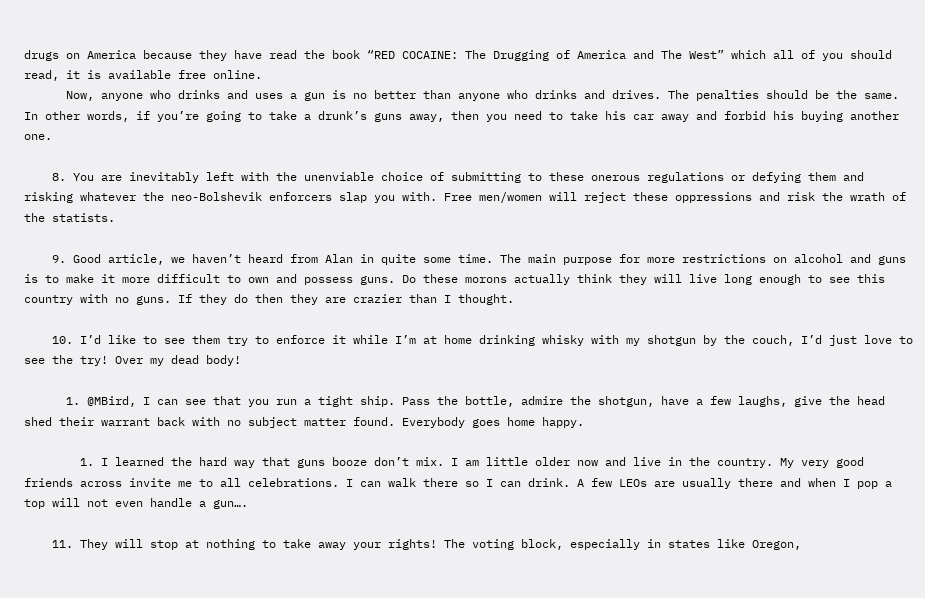drugs on America because they have read the book “RED COCAINE: The Drugging of America and The West” which all of you should read, it is available free online.
      Now, anyone who drinks and uses a gun is no better than anyone who drinks and drives. The penalties should be the same. In other words, if you’re going to take a drunk’s guns away, then you need to take his car away and forbid his buying another one.

    8. You are inevitably left with the unenviable choice of submitting to these onerous regulations or defying them and risking whatever the neo-Bolshevik enforcers slap you with. Free men/women will reject these oppressions and risk the wrath of the statists.

    9. Good article, we haven’t heard from Alan in quite some time. The main purpose for more restrictions on alcohol and guns is to make it more difficult to own and possess guns. Do these morons actually think they will live long enough to see this country with no guns. If they do then they are crazier than I thought.

    10. I’d like to see them try to enforce it while I’m at home drinking whisky with my shotgun by the couch, I’d just love to see the try! Over my dead body!

      1. @MBird, I can see that you run a tight ship. Pass the bottle, admire the shotgun, have a few laughs, give the head shed their warrant back with no subject matter found. Everybody goes home happy.

        1. I learned the hard way that guns booze don’t mix. I am little older now and live in the country. My very good friends across invite me to all celebrations. I can walk there so I can drink. A few LEOs are usually there and when I pop a top will not even handle a gun….

    11. They will stop at nothing to take away your rights! The voting block, especially in states like Oregon,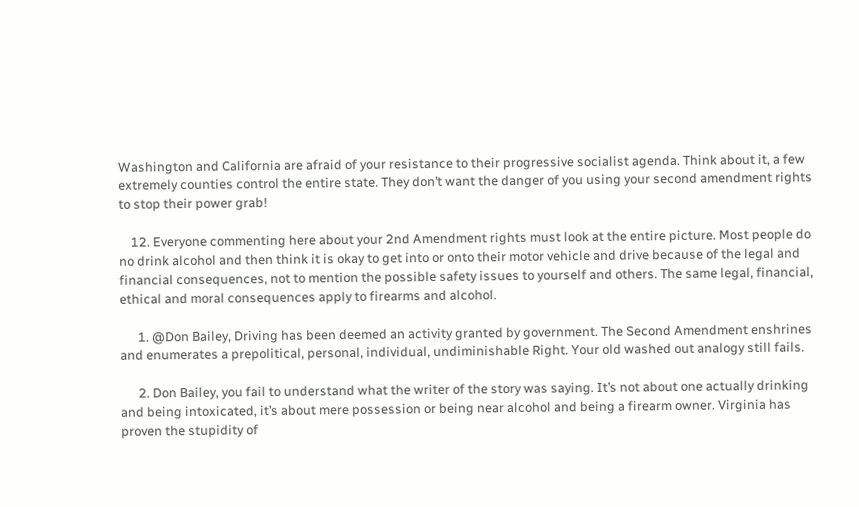Washington and California are afraid of your resistance to their progressive socialist agenda. Think about it, a few extremely counties control the entire state. They don’t want the danger of you using your second amendment rights to stop their power grab!

    12. Everyone commenting here about your 2nd Amendment rights must look at the entire picture. Most people do no drink alcohol and then think it is okay to get into or onto their motor vehicle and drive because of the legal and financial consequences, not to mention the possible safety issues to yourself and others. The same legal, financial, ethical and moral consequences apply to firearms and alcohol.

      1. @Don Bailey, Driving has been deemed an activity granted by government. The Second Amendment enshrines and enumerates a prepolitical, personal, individual, undiminishable Right. Your old washed out analogy still fails.

      2. Don Bailey, you fail to understand what the writer of the story was saying. It’s not about one actually drinking and being intoxicated, it’s about mere possession or being near alcohol and being a firearm owner. Virginia has proven the stupidity of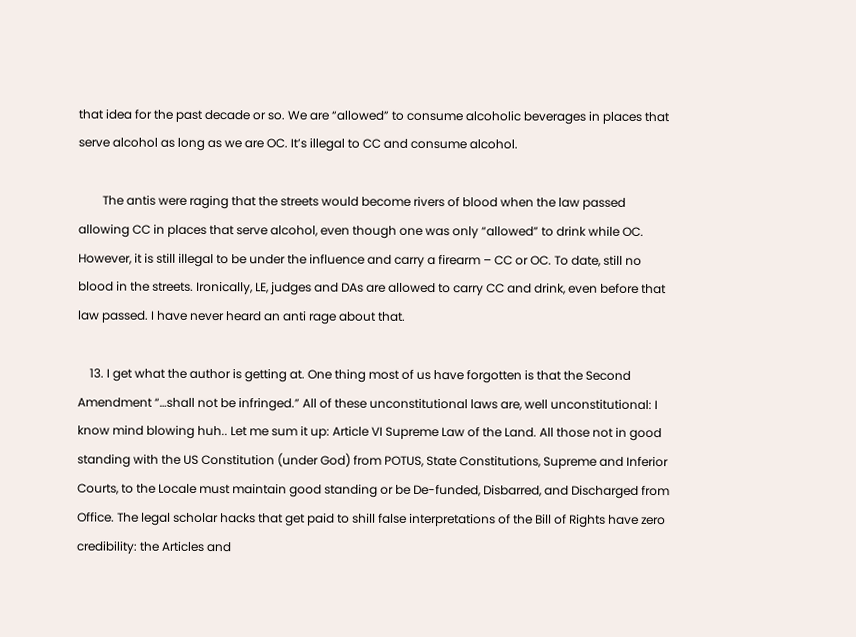that idea for the past decade or so. We are “allowed” to consume alcoholic beverages in places that serve alcohol as long as we are OC. It’s illegal to CC and consume alcohol.

        The antis were raging that the streets would become rivers of blood when the law passed allowing CC in places that serve alcohol, even though one was only “allowed” to drink while OC. However, it is still illegal to be under the influence and carry a firearm – CC or OC. To date, still no blood in the streets. Ironically, LE, judges and DAs are allowed to carry CC and drink, even before that law passed. I have never heard an anti rage about that.

    13. I get what the author is getting at. One thing most of us have forgotten is that the Second Amendment “…shall not be infringed.” All of these unconstitutional laws are, well unconstitutional: I know mind blowing huh.. Let me sum it up: Article VI Supreme Law of the Land. All those not in good standing with the US Constitution (under God) from POTUS, State Constitutions, Supreme and Inferior Courts, to the Locale must maintain good standing or be De-funded, Disbarred, and Discharged from Office. The legal scholar hacks that get paid to shill false interpretations of the Bill of Rights have zero credibility: the Articles and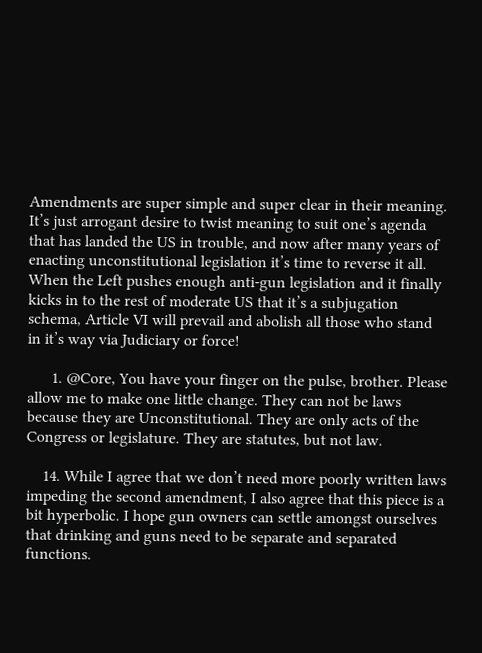Amendments are super simple and super clear in their meaning. It’s just arrogant desire to twist meaning to suit one’s agenda that has landed the US in trouble, and now after many years of enacting unconstitutional legislation it’s time to reverse it all. When the Left pushes enough anti-gun legislation and it finally kicks in to the rest of moderate US that it’s a subjugation schema, Article VI will prevail and abolish all those who stand in it’s way via Judiciary or force!

      1. @Core, You have your finger on the pulse, brother. Please allow me to make one little change. They can not be laws because they are Unconstitutional. They are only acts of the Congress or legislature. They are statutes, but not law.

    14. While I agree that we don’t need more poorly written laws impeding the second amendment, I also agree that this piece is a bit hyperbolic. I hope gun owners can settle amongst ourselves that drinking and guns need to be separate and separated functions.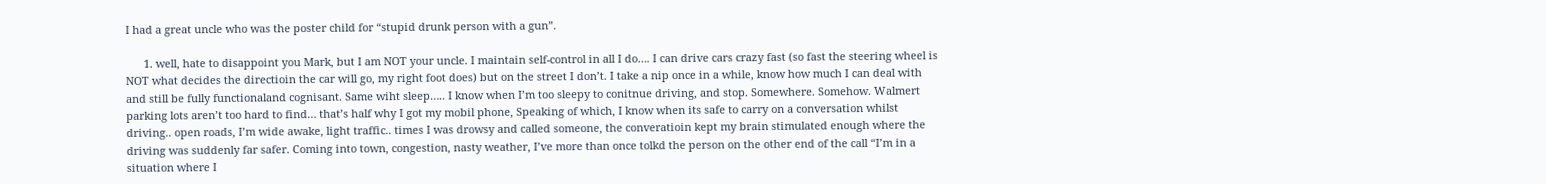I had a great uncle who was the poster child for “stupid drunk person with a gun”.

      1. well, hate to disappoint you Mark, but I am NOT your uncle. I maintain self-control in all I do…. I can drive cars crazy fast (so fast the steering wheel is NOT what decides the directioin the car will go, my right foot does) but on the street I don’t. I take a nip once in a while, know how much I can deal with and still be fully functionaland cognisant. Same wiht sleep….. I know when I’m too sleepy to conitnue driving, and stop. Somewhere. Somehow. Walmert parking lots aren’t too hard to find… that’s half why I got my mobil phone, Speaking of which, I know when its safe to carry on a conversation whilst driving.. open roads, I’m wide awake, light traffic.. times I was drowsy and called someone, the converatioin kept my brain stimulated enough where the driving was suddenly far safer. Coming into town, congestion, nasty weather, I’ve more than once tolkd the person on the other end of the call “I’m in a situation where I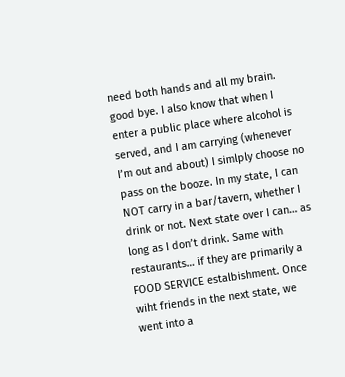need both hands and all my brain. good bye. I also know that when I enter a public place where alcohol is served, and I am carrying (whenever I’m out and about) I simlply choose no pass on the booze. In my state, I can NOT carry in a bar/tavern, whether I drink or not. Next state over I can… as long as I don’t drink. Same with restaurants… if they are primarily a FOOD SERVICE estalbishment. Once wiht friends in the next state, we went into a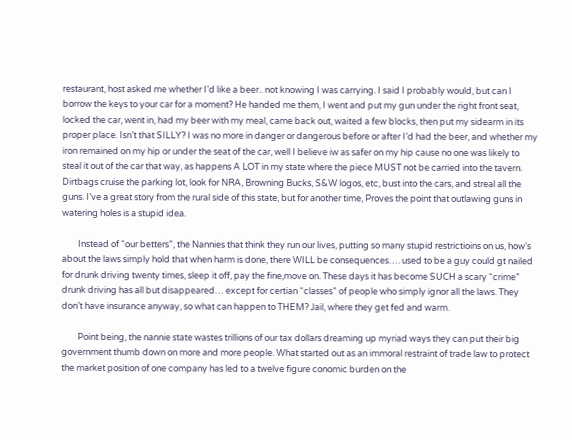restaurant, host asked me whether I’d like a beer.. not knowing I was carrying. I said I probably would, but can I borrow the keys to your car for a moment? He handed me them, I went and put my gun under the right front seat, locked the car, went in, had my beer with my meal, came back out, waited a few blocks, then put my sidearm in its proper place. Isn’t that SILLY? I was no more in danger or dangerous before or after I’d had the beer, and whether my iron remained on my hip or under the seat of the car, well I believe iw as safer on my hip cause no one was likely to steal it out of the car that way, as happens A LOT in my state where the piece MUST not be carried into the tavern. Dirtbags cruise the parking lot, look for NRA, Browning Bucks, S&W logos, etc, bust into the cars, and streal all the guns. I’ve a great story from the rural side of this state, but for another time, Proves the point that outlawing guns in watering holes is a stupid idea.

        Instead of “our betters”, the Nannies that think they run our lives, putting so many stupid restrictioins on us, how’s about the laws simply hold that when harm is done, there WILL be consequences…. used to be a guy could gt nailed for drunk driving twenty times, sleep it off, pay the fine,move on. These days it has become SUCH a scary “crime” drunk driving has all but disappeared… except for certian “classes” of people who simply ignor all the laws. They don’t have insurance anyway, so what can happen to THEM? Jail, where they get fed and warm.

        Point being, the nannie state wastes trillions of our tax dollars dreaming up myriad ways they can put their big government thumb down on more and more people. What started out as an immoral restraint of trade law to protect the market position of one company has led to a twelve figure conomic burden on the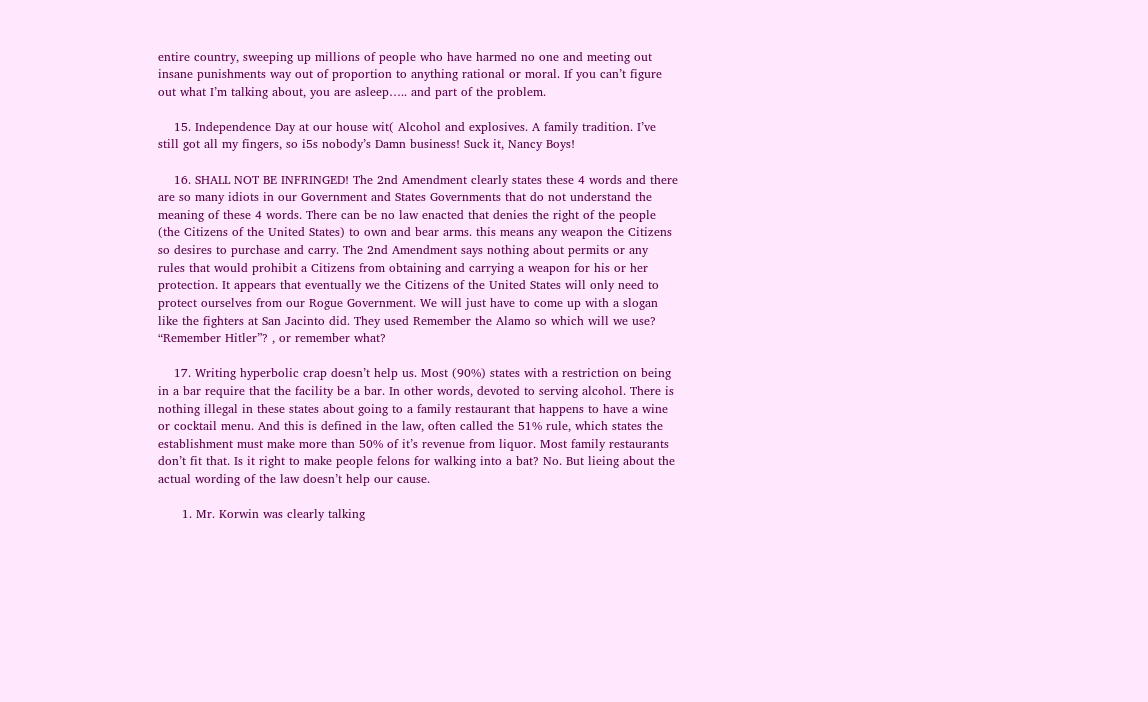entire country, sweeping up millions of people who have harmed no one and meeting out insane punishments way out of proportion to anything rational or moral. If you can’t figure out what I’m talking about, you are asleep….. and part of the problem.

    15. Independence Day at our house wit( Alcohol and explosives. A family tradition. I’ve still got all my fingers, so i5s nobody’s Damn business! Suck it, Nancy Boys!

    16. SHALL NOT BE INFRINGED! The 2nd Amendment clearly states these 4 words and there are so many idiots in our Government and States Governments that do not understand the meaning of these 4 words. There can be no law enacted that denies the right of the people (the Citizens of the United States) to own and bear arms. this means any weapon the Citizens so desires to purchase and carry. The 2nd Amendment says nothing about permits or any rules that would prohibit a Citizens from obtaining and carrying a weapon for his or her protection. It appears that eventually we the Citizens of the United States will only need to protect ourselves from our Rogue Government. We will just have to come up with a slogan like the fighters at San Jacinto did. They used Remember the Alamo so which will we use? “Remember Hitler”? , or remember what?

    17. Writing hyperbolic crap doesn’t help us. Most (90%) states with a restriction on being in a bar require that the facility be a bar. In other words, devoted to serving alcohol. There is nothing illegal in these states about going to a family restaurant that happens to have a wine or cocktail menu. And this is defined in the law, often called the 51% rule, which states the establishment must make more than 50% of it’s revenue from liquor. Most family restaurants don’t fit that. Is it right to make people felons for walking into a bat? No. But lieing about the actual wording of the law doesn’t help our cause.

      1. Mr. Korwin was clearly talking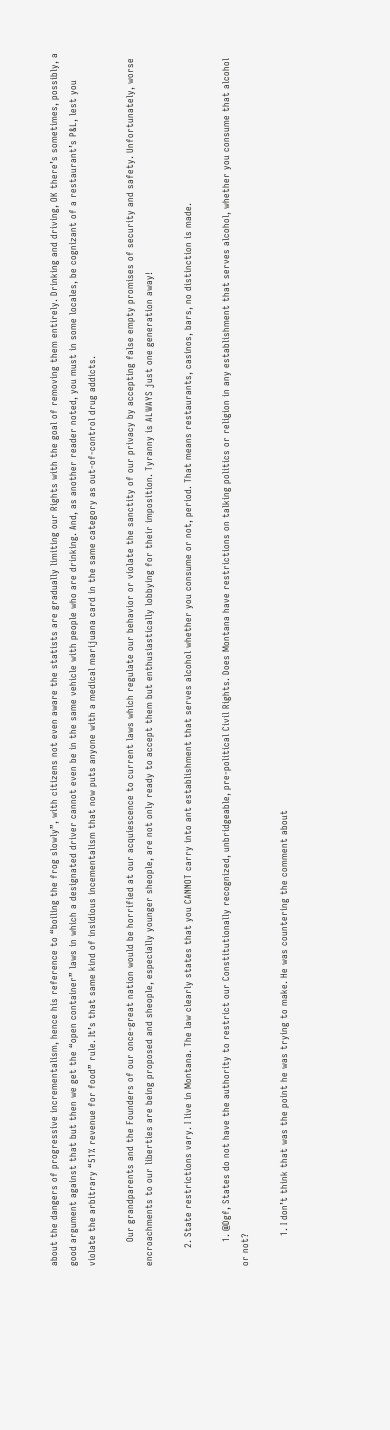about the dangers of progressive incrementalism, hence his reference to “boiling the frog slowly”, with citizens not even aware the statists are gradually limiting our Rights with the goal of removing them entirely. Drinking and driving, OK there’s sometimes, possibly, a good argument against that but then we get the “open container” laws in which a designated driver cannot even be in the same vehicle with people who are drinking. And, as another reader noted, you must in some locales, be cognizant of a restaurant’s P&L, lest you violate the arbitrary “51% revenue for food” rule. It’s that same kind of insidious incementalism that now puts anyone with a medical marijuana card in the same category as out-of-control drug addicts.

        Our grandparents and the Founders of our once-great nation would be horrified at our acquiescence to current laws which regulate our behavior or violate the sanctity of our privacy by accepting false empty promises of security and safety. Unfortunately, worse encroachments to our liberties are being proposed and sheople, especially younger sheople, are not only ready to accept them but enthusiastically lobbying for their imposition. Tyranny is ALWAYS just one generation away!

      2. State restrictions vary. I live in Montana. The law clearly states that you CANNOT carry into ant establishment that serves alcohol whether you consume or not, period. That means restaurants, casinos, bars, no distinction is made.

        1. @Dgf, States do not have the authority to restrict our Constitutionally recognized, unbridgeable, pre-political Civil Rights. Does Montana have restrictions on talking politics or religion in any establishment that serves alcohol, whether you consume that alcohol or not?

          1. I don’t think that was the point he was trying to make. He was countering the comment about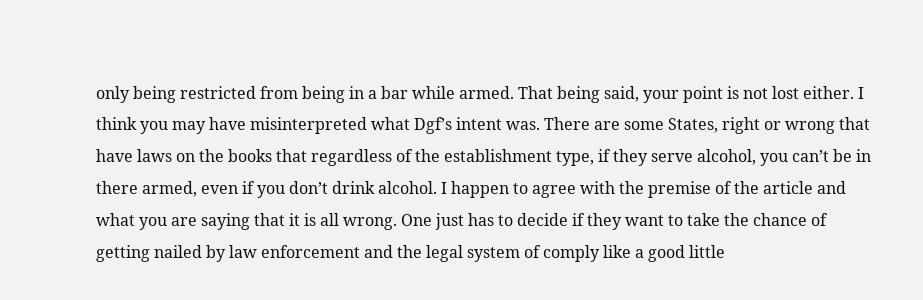only being restricted from being in a bar while armed. That being said, your point is not lost either. I think you may have misinterpreted what Dgf’s intent was. There are some States, right or wrong that have laws on the books that regardless of the establishment type, if they serve alcohol, you can’t be in there armed, even if you don’t drink alcohol. I happen to agree with the premise of the article and what you are saying that it is all wrong. One just has to decide if they want to take the chance of getting nailed by law enforcement and the legal system of comply like a good little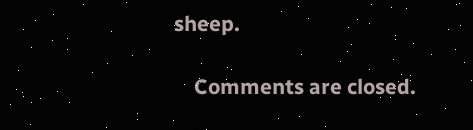sheep.

    Comments are closed.